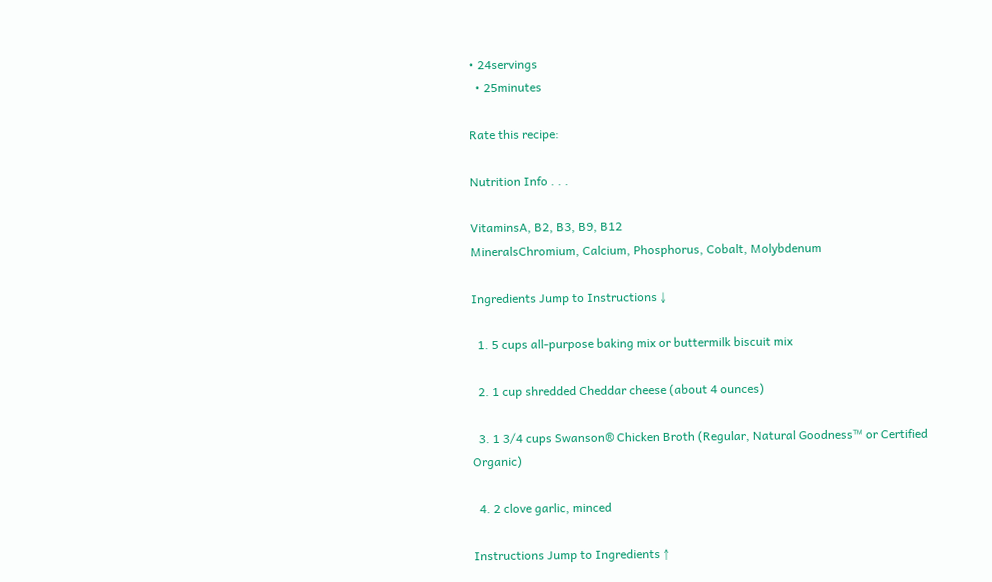• 24servings
  • 25minutes

Rate this recipe:

Nutrition Info . . .

VitaminsA, B2, B3, B9, B12
MineralsChromium, Calcium, Phosphorus, Cobalt, Molybdenum

Ingredients Jump to Instructions ↓

  1. 5 cups all-purpose baking mix or buttermilk biscuit mix

  2. 1 cup shredded Cheddar cheese (about 4 ounces)

  3. 1 3/4 cups Swanson® Chicken Broth (Regular, Natural Goodness™ or Certified Organic)

  4. 2 clove garlic, minced

Instructions Jump to Ingredients ↑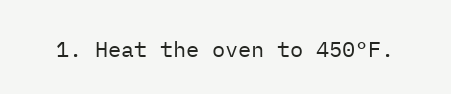1. Heat the oven to 450°F.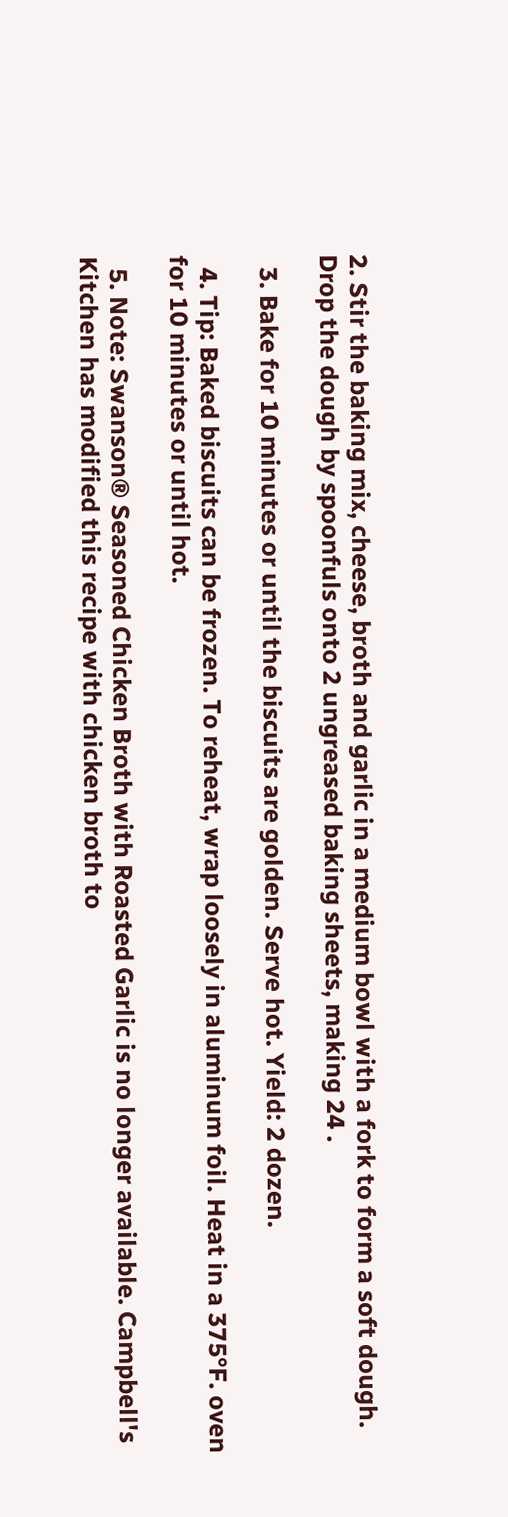2. Stir the baking mix, cheese, broth and garlic in a medium bowl with a fork to form a soft dough. Drop the dough by spoonfuls onto 2 ungreased baking sheets, making 24 .

  3. Bake for 10 minutes or until the biscuits are golden. Serve hot. Yield: 2 dozen.

  4. Tip: Baked biscuits can be frozen. To reheat, wrap loosely in aluminum foil. Heat in a 375°F. oven for 10 minutes or until hot.

  5. Note: Swanson® Seasoned Chicken Broth with Roasted Garlic is no longer available. Campbell's Kitchen has modified this recipe with chicken broth to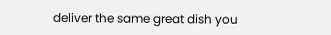deliver the same great dish you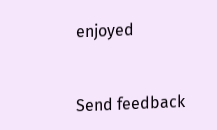enjoyed


Send feedback